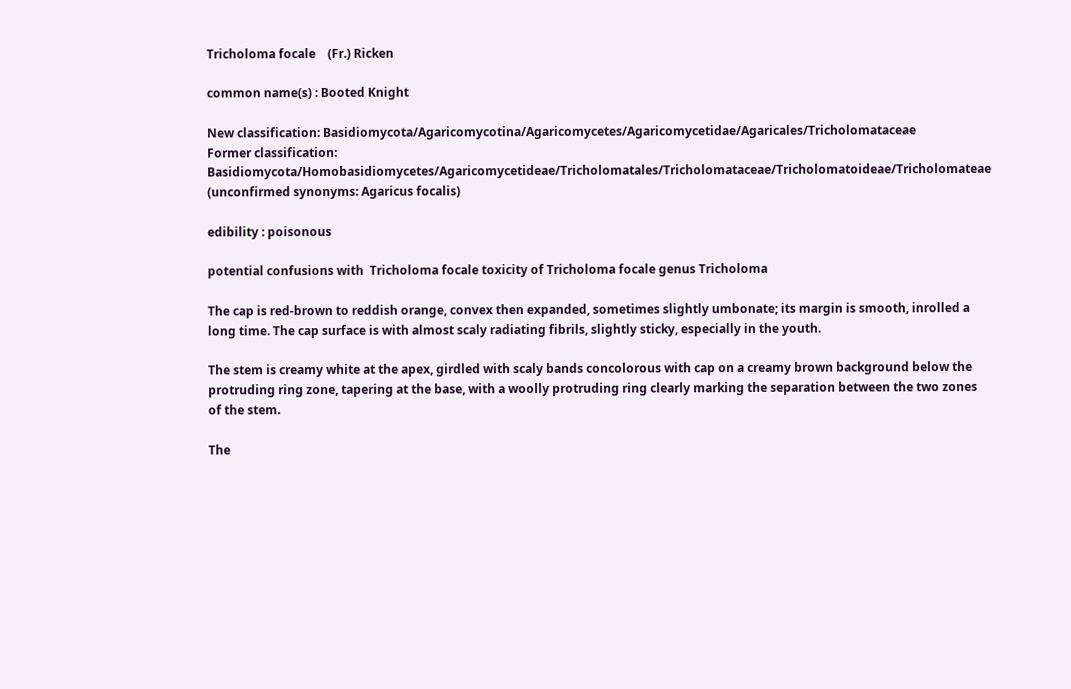Tricholoma focale    (Fr.) Ricken

common name(s) : Booted Knight

New classification: Basidiomycota/Agaricomycotina/Agaricomycetes/Agaricomycetidae/Agaricales/Tricholomataceae
Former classification: Basidiomycota/Homobasidiomycetes/Agaricomycetideae/Tricholomatales/Tricholomataceae/Tricholomatoideae/Tricholomateae
(unconfirmed synonyms: Agaricus focalis)

edibility : poisonous

potential confusions with  Tricholoma focale toxicity of Tricholoma focale genus Tricholoma

The cap is red-brown to reddish orange, convex then expanded, sometimes slightly umbonate; its margin is smooth, inrolled a long time. The cap surface is with almost scaly radiating fibrils, slightly sticky, especially in the youth.

The stem is creamy white at the apex, girdled with scaly bands concolorous with cap on a creamy brown background below the protruding ring zone, tapering at the base, with a woolly protruding ring clearly marking the separation between the two zones of the stem.

The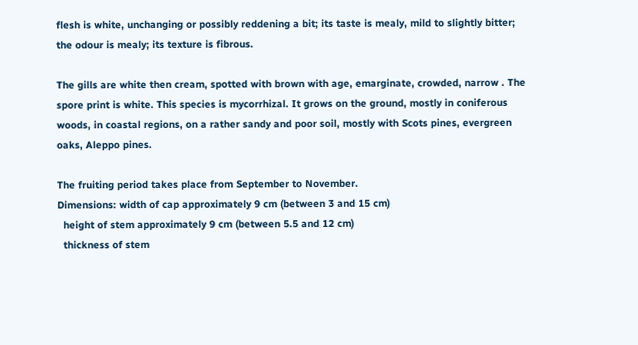flesh is white, unchanging or possibly reddening a bit; its taste is mealy, mild to slightly bitter; the odour is mealy; its texture is fibrous.

The gills are white then cream, spotted with brown with age, emarginate, crowded, narrow . The spore print is white. This species is mycorrhizal. It grows on the ground, mostly in coniferous woods, in coastal regions, on a rather sandy and poor soil, mostly with Scots pines, evergreen oaks, Aleppo pines.

The fruiting period takes place from September to November.
Dimensions: width of cap approximately 9 cm (between 3 and 15 cm)
  height of stem approximately 9 cm (between 5.5 and 12 cm)
  thickness of stem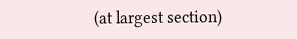(at largest section)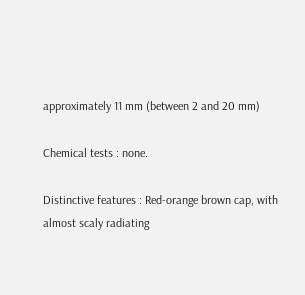approximately 11 mm (between 2 and 20 mm)

Chemical tests : none.

Distinctive features : Red-orange brown cap, with almost scaly radiating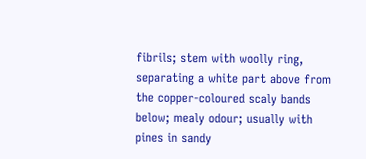fibrils; stem with woolly ring, separating a white part above from the copper-coloured scaly bands below; mealy odour; usually with pines in sandy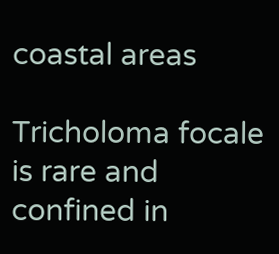coastal areas

Tricholoma focale is rare and confined in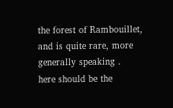the forest of Rambouillet, and is quite rare, more generally speaking .
here should be the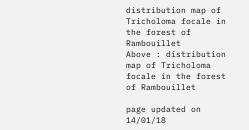distribution map of Tricholoma focale in the forest of Rambouillet
Above : distribution map of Tricholoma focale in the forest of Rambouillet

page updated on 14/01/18